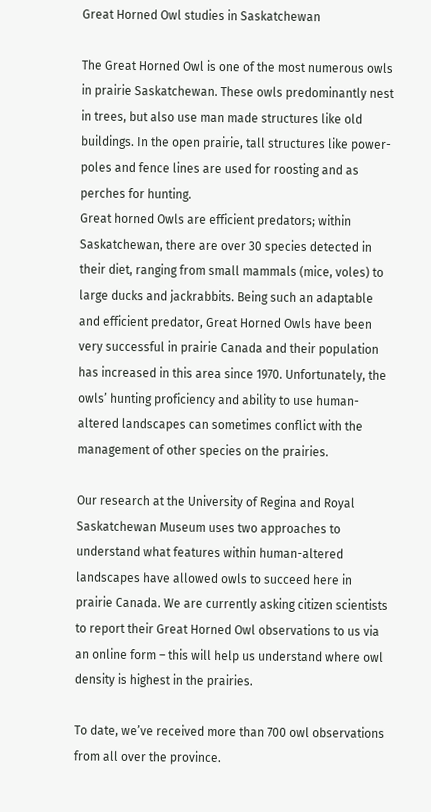Great Horned Owl studies in Saskatchewan

The Great Horned Owl is one of the most numerous owls in prairie Saskatchewan. These owls predominantly nest in trees, but also use man made structures like old buildings. In the open prairie, tall structures like power-poles and fence lines are used for roosting and as perches for hunting.
Great horned Owls are efficient predators; within Saskatchewan, there are over 30 species detected in their diet, ranging from small mammals (mice, voles) to large ducks and jackrabbits. Being such an adaptable and efficient predator, Great Horned Owls have been very successful in prairie Canada and their population has increased in this area since 1970. Unfortunately, the owls’ hunting proficiency and ability to use human-altered landscapes can sometimes conflict with the management of other species on the prairies.

Our research at the University of Regina and Royal Saskatchewan Museum uses two approaches to understand what features within human-altered landscapes have allowed owls to succeed here in prairie Canada. We are currently asking citizen scientists to report their Great Horned Owl observations to us via an online form – this will help us understand where owl density is highest in the prairies.

To date, we’ve received more than 700 owl observations from all over the province.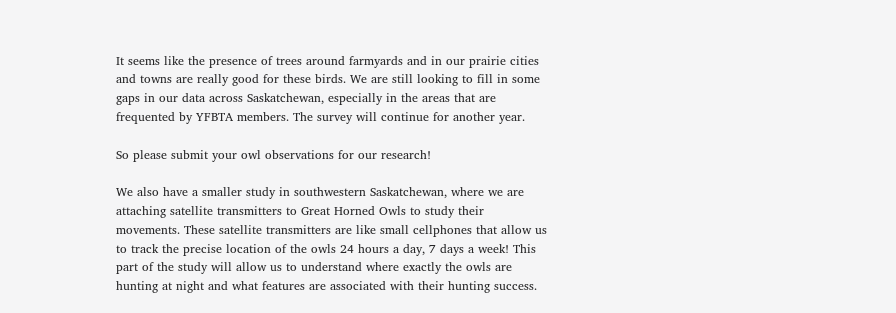It seems like the presence of trees around farmyards and in our prairie cities and towns are really good for these birds. We are still looking to fill in some gaps in our data across Saskatchewan, especially in the areas that are frequented by YFBTA members. The survey will continue for another year.

So please submit your owl observations for our research!

We also have a smaller study in southwestern Saskatchewan, where we are attaching satellite transmitters to Great Horned Owls to study their movements. These satellite transmitters are like small cellphones that allow us to track the precise location of the owls 24 hours a day, 7 days a week! This part of the study will allow us to understand where exactly the owls are hunting at night and what features are associated with their hunting success.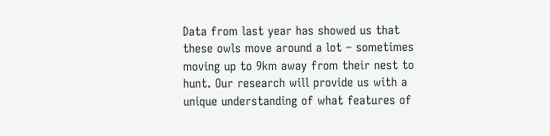Data from last year has showed us that these owls move around a lot – sometimes moving up to 9km away from their nest to hunt. Our research will provide us with a unique understanding of what features of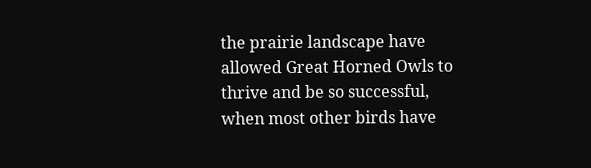the prairie landscape have allowed Great Horned Owls to thrive and be so successful, when most other birds have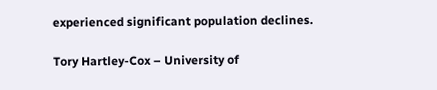experienced significant population declines.

Tory Hartley-Cox – University of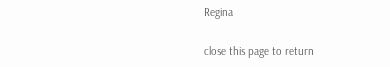Regina

close this page to return